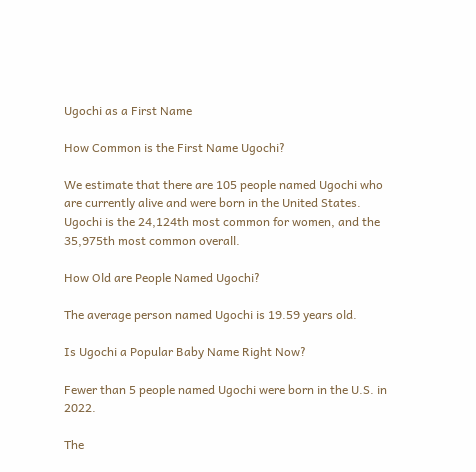Ugochi as a First Name

How Common is the First Name Ugochi?

We estimate that there are 105 people named Ugochi who are currently alive and were born in the United States. Ugochi is the 24,124th most common for women, and the 35,975th most common overall.

How Old are People Named Ugochi?

The average person named Ugochi is 19.59 years old.

Is Ugochi a Popular Baby Name Right Now?

Fewer than 5 people named Ugochi were born in the U.S. in 2022.

The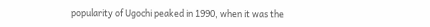popularity of Ugochi peaked in 1990, when it was the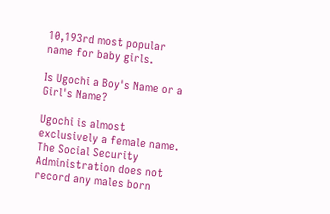10,193rd most popular name for baby girls.

Is Ugochi a Boy's Name or a Girl's Name?

Ugochi is almost exclusively a female name. The Social Security Administration does not record any males born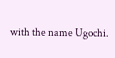with the name Ugochi.